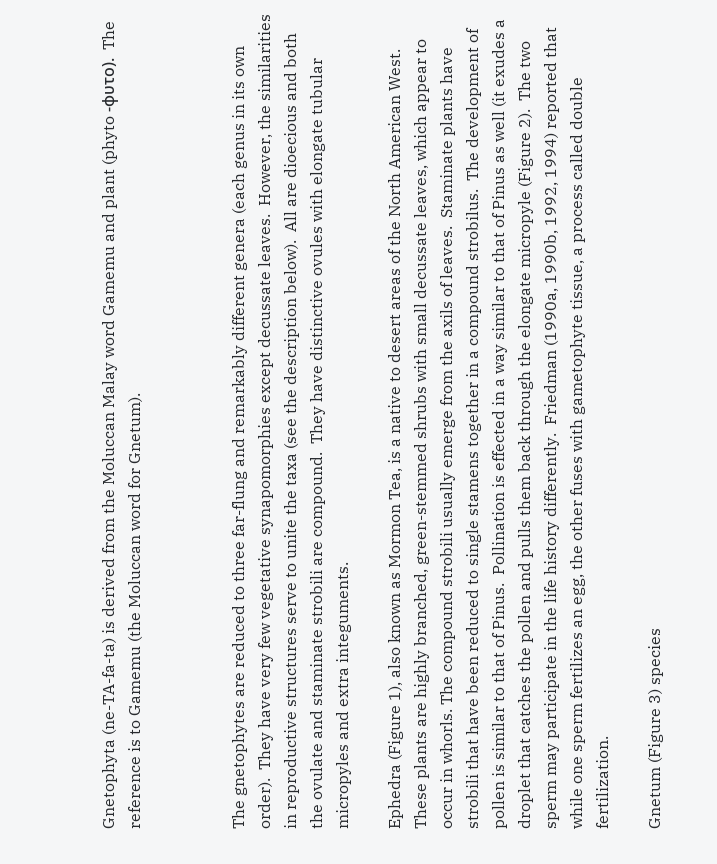Gnetophyta (ne-TA-fa-ta) is derived from the Moluccan Malay word Gamemu and plant (phyto -φυτο).  The reference is to Gamemu (the Moluccan word for Gnetum).



The gnetophytes are reduced to three far-flung and remarkably different genera (each genus in its own order).  They have very few vegetative synapomorphies except decussate leaves.  However, the similarities in reproductive structures serve to unite the taxa (see the description below).  All are dioecious and both the ovulate and staminate strobili are compound.  They have distinctive ovules with elongate tubular micropyles and extra integuments.

Ephedra (Figure 1), also known as Mormon Tea, is a native to desert areas of the North American West.  These plants are highly branched, green-stemmed shrubs with small decussate leaves, which appear to occur in whorls. The compound strobili usually emerge from the axils of leaves.  Staminate plants have strobili that have been reduced to single stamens together in a compound strobilus.  The development of pollen is similar to that of Pinus.  Pollination is effected in a way similar to that of Pinus as well (it exudes a droplet that catches the pollen and pulls them back through the elongate micropyle (Figure 2).  The two sperm may participate in the life history differently.  Friedman (1990a, 1990b, 1992, 1994) reported that while one sperm fertilizes an egg, the other fuses with gametophyte tissue, a process called double fertilization.

Gnetum (Figure 3) species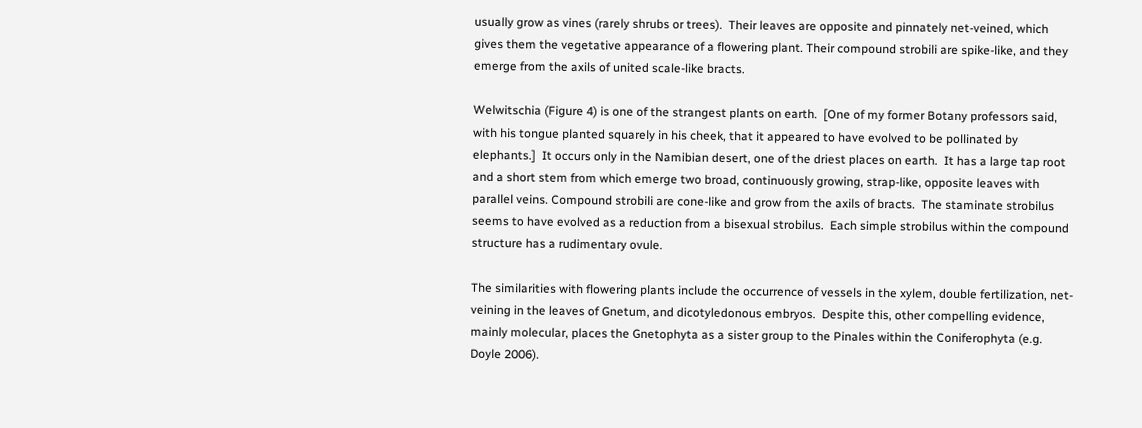usually grow as vines (rarely shrubs or trees).  Their leaves are opposite and pinnately net-veined, which gives them the vegetative appearance of a flowering plant. Their compound strobili are spike-like, and they emerge from the axils of united scale-like bracts.

Welwitschia (Figure 4) is one of the strangest plants on earth.  [One of my former Botany professors said, with his tongue planted squarely in his cheek, that it appeared to have evolved to be pollinated by elephants.]  It occurs only in the Namibian desert, one of the driest places on earth.  It has a large tap root and a short stem from which emerge two broad, continuously growing, strap-like, opposite leaves with parallel veins. Compound strobili are cone-like and grow from the axils of bracts.  The staminate strobilus seems to have evolved as a reduction from a bisexual strobilus.  Each simple strobilus within the compound structure has a rudimentary ovule.

The similarities with flowering plants include the occurrence of vessels in the xylem, double fertilization, net-veining in the leaves of Gnetum, and dicotyledonous embryos.  Despite this, other compelling evidence, mainly molecular, places the Gnetophyta as a sister group to the Pinales within the Coniferophyta (e.g. Doyle 2006).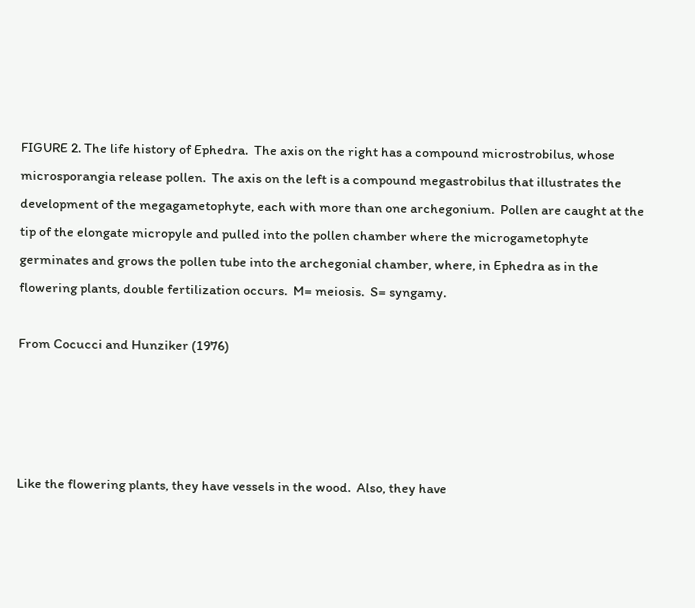FIGURE 2. The life history of Ephedra.  The axis on the right has a compound microstrobilus, whose microsporangia release pollen.  The axis on the left is a compound megastrobilus that illustrates the development of the megagametophyte, each with more than one archegonium.  Pollen are caught at the tip of the elongate micropyle and pulled into the pollen chamber where the microgametophyte germinates and grows the pollen tube into the archegonial chamber, where, in Ephedra as in the flowering plants, double fertilization occurs.  M= meiosis.  S= syngamy.

From Cocucci and Hunziker (1976)




Like the flowering plants, they have vessels in the wood.  Also, they have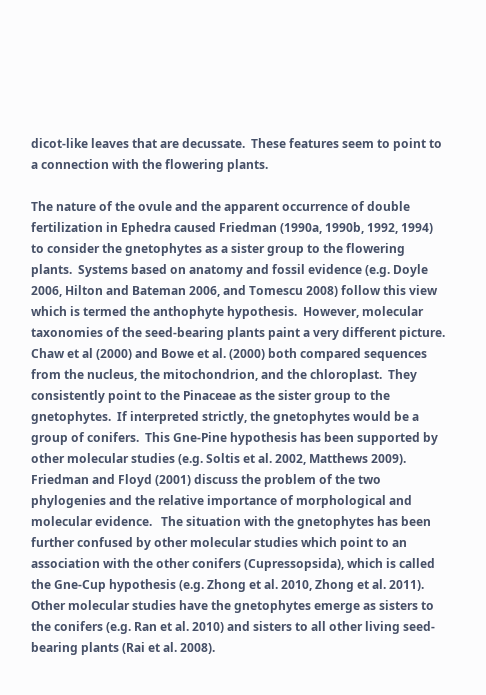dicot-like leaves that are decussate.  These features seem to point to a connection with the flowering plants.

The nature of the ovule and the apparent occurrence of double fertilization in Ephedra caused Friedman (1990a, 1990b, 1992, 1994) to consider the gnetophytes as a sister group to the flowering plants.  Systems based on anatomy and fossil evidence (e.g. Doyle 2006, Hilton and Bateman 2006, and Tomescu 2008) follow this view which is termed the anthophyte hypothesis.  However, molecular taxonomies of the seed-bearing plants paint a very different picture.  Chaw et al (2000) and Bowe et al. (2000) both compared sequences from the nucleus, the mitochondrion, and the chloroplast.  They consistently point to the Pinaceae as the sister group to the gnetophytes.  If interpreted strictly, the gnetophytes would be a group of conifers.  This Gne-Pine hypothesis has been supported by other molecular studies (e.g. Soltis et al. 2002, Matthews 2009).  Friedman and Floyd (2001) discuss the problem of the two phylogenies and the relative importance of morphological and molecular evidence.   The situation with the gnetophytes has been further confused by other molecular studies which point to an association with the other conifers (Cupressopsida), which is called the Gne-Cup hypothesis (e.g. Zhong et al. 2010, Zhong et al. 2011).  Other molecular studies have the gnetophytes emerge as sisters to the conifers (e.g. Ran et al. 2010) and sisters to all other living seed-bearing plants (Rai et al. 2008).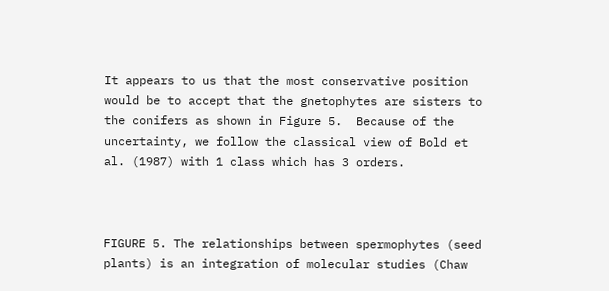It appears to us that the most conservative position would be to accept that the gnetophytes are sisters to the conifers as shown in Figure 5.  Because of the uncertainty, we follow the classical view of Bold et al. (1987) with 1 class which has 3 orders.



FIGURE 5. The relationships between spermophytes (seed plants) is an integration of molecular studies (Chaw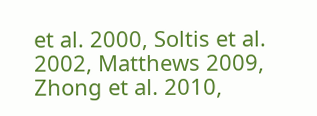et al. 2000, Soltis et al. 2002, Matthews 2009, Zhong et al. 2010,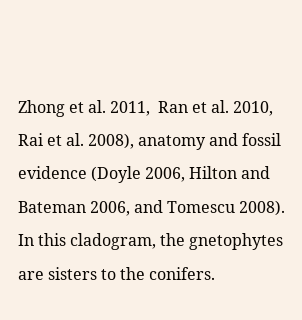Zhong et al. 2011,  Ran et al. 2010, Rai et al. 2008), anatomy and fossil evidence (Doyle 2006, Hilton and Bateman 2006, and Tomescu 2008).  In this cladogram, the gnetophytes are sisters to the conifers.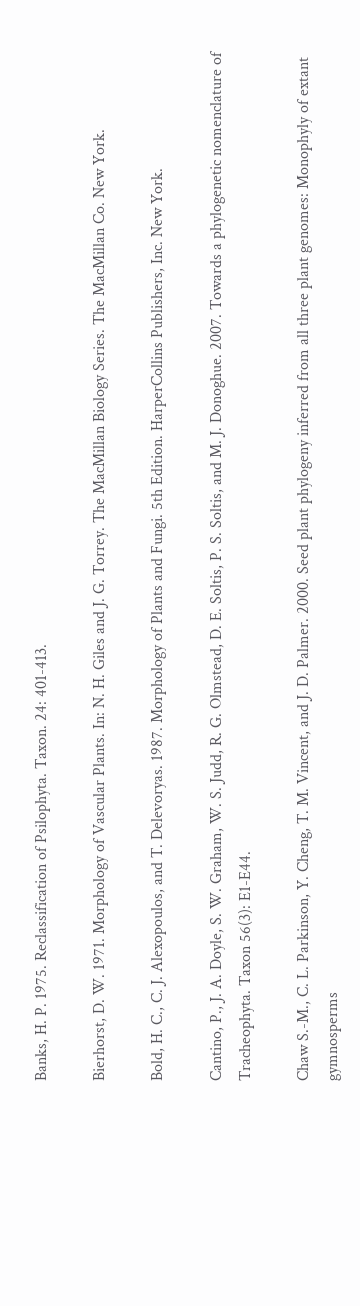Banks, H. P. 1975. Reclassification of Psilophyta. Taxon. 24: 401-413.

Bierhorst, D. W. 1971. Morphology of Vascular Plants. In: N. H. Giles and J. G. Torrey. The MacMillan Biology Series. The MacMillan Co. New York.

Bold, H. C., C. J. Alexopoulos, and T. Delevoryas. 1987. Morphology of Plants and Fungi. 5th Edition. HarperCollins Publishers, Inc. New York.

Cantino, P., J. A. Doyle, S. W. Graham, W. S. Judd, R. G. Olmstead, D. E. Soltis, P. S. Soltis, and M. J. Donoghue. 2007. Towards a phylogenetic nomenclature of Tracheophyta. Taxon 56(3): E1-E44.

Chaw S.-M., C. L. Parkinson, Y. Cheng, T. M. Vincent, and J. D. Palmer. 2000. Seed plant phylogeny inferred from all three plant genomes: Monophyly of extant gymnosperms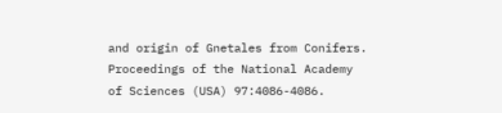and origin of Gnetales from Conifers. Proceedings of the National Academy of Sciences (USA) 97:4086-4086.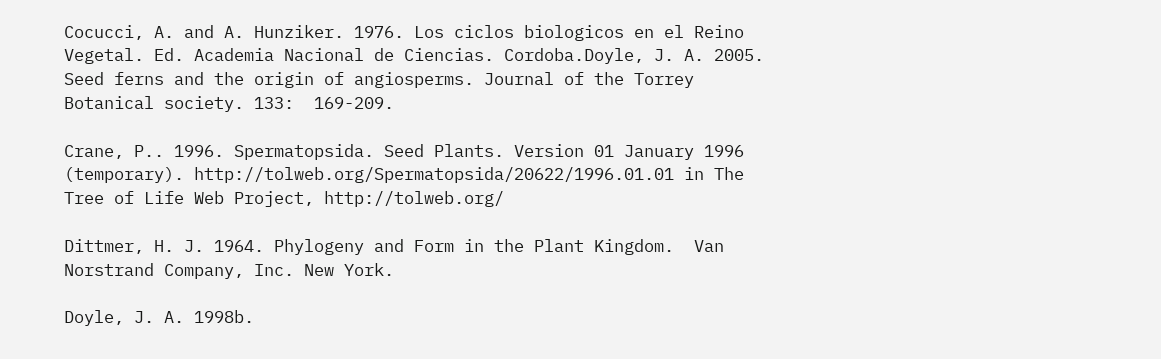Cocucci, A. and A. Hunziker. 1976. Los ciclos biologicos en el Reino Vegetal. Ed. Academia Nacional de Ciencias. Cordoba.Doyle, J. A. 2005. Seed ferns and the origin of angiosperms. Journal of the Torrey Botanical society. 133:  169-209.

Crane, P.. 1996. Spermatopsida. Seed Plants. Version 01 January 1996 (temporary). http://tolweb.org/Spermatopsida/20622/1996.01.01 in The Tree of Life Web Project, http://tolweb.org/

Dittmer, H. J. 1964. Phylogeny and Form in the Plant Kingdom.  Van Norstrand Company, Inc. New York.

Doyle, J. A. 1998b.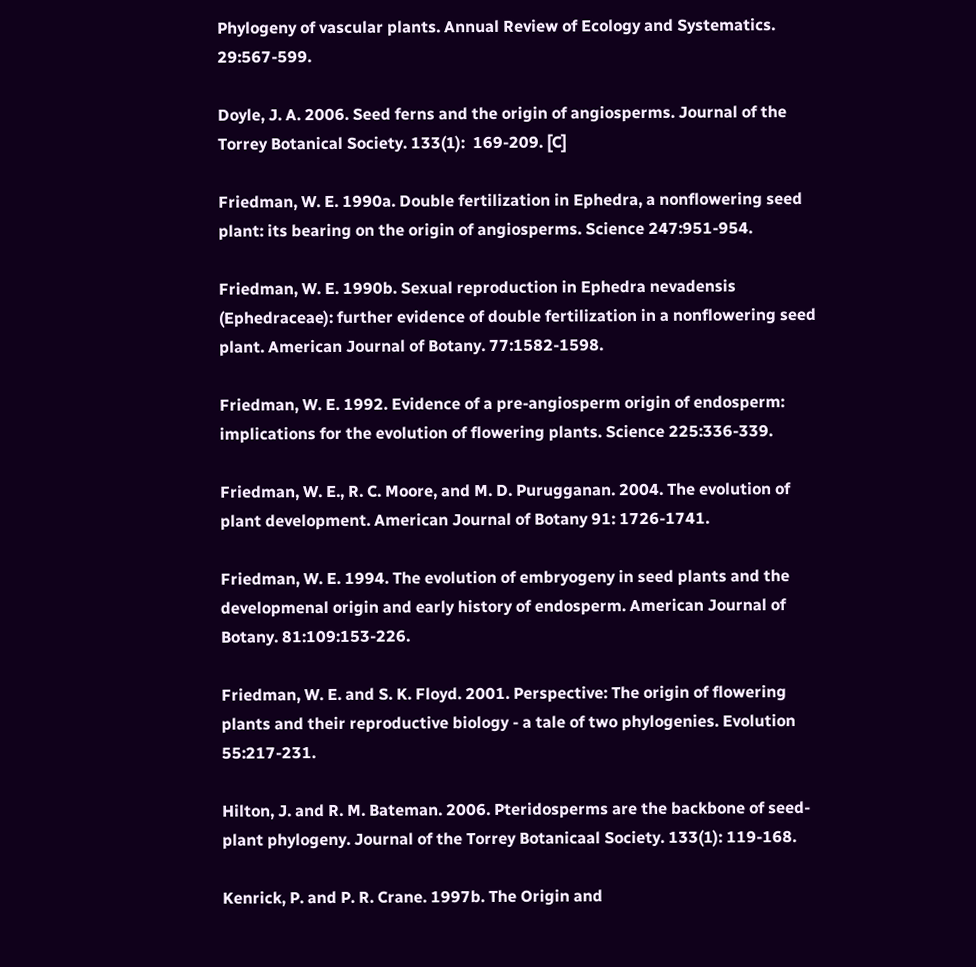Phylogeny of vascular plants. Annual Review of Ecology and Systematics. 29:567-599.

Doyle, J. A. 2006. Seed ferns and the origin of angiosperms. Journal of the Torrey Botanical Society. 133(1):  169-209. [C]

Friedman, W. E. 1990a. Double fertilization in Ephedra, a nonflowering seed plant: its bearing on the origin of angiosperms. Science 247:951-954.

Friedman, W. E. 1990b. Sexual reproduction in Ephedra nevadensis (Ephedraceae): further evidence of double fertilization in a nonflowering seed plant. American Journal of Botany. 77:1582-1598.

Friedman, W. E. 1992. Evidence of a pre-angiosperm origin of endosperm: implications for the evolution of flowering plants. Science 225:336-339.

Friedman, W. E., R. C. Moore, and M. D. Purugganan. 2004. The evolution of plant development. American Journal of Botany 91: 1726-1741.

Friedman, W. E. 1994. The evolution of embryogeny in seed plants and the developmenal origin and early history of endosperm. American Journal of Botany. 81:109:153-226.

Friedman, W. E. and S. K. Floyd. 2001. Perspective: The origin of flowering plants and their reproductive biology - a tale of two phylogenies. Evolution 55:217-231.

Hilton, J. and R. M. Bateman. 2006. Pteridosperms are the backbone of seed-plant phylogeny. Journal of the Torrey Botanicaal Society. 133(1): 119-168.

Kenrick, P. and P. R. Crane. 1997b. The Origin and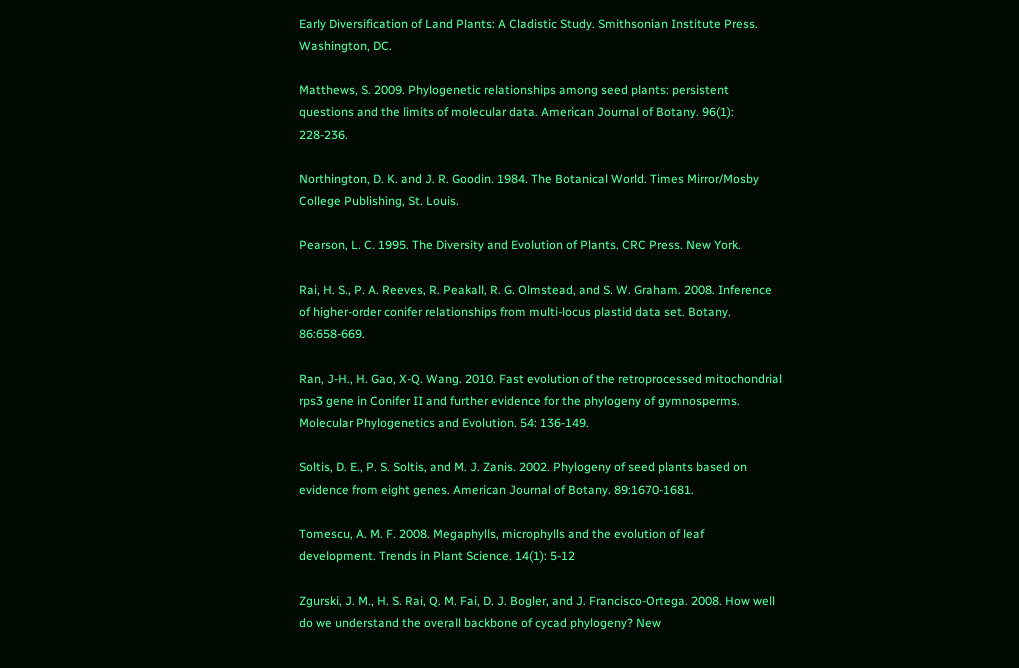Early Diversification of Land Plants: A Cladistic Study. Smithsonian Institute Press. Washington, DC.

Matthews, S. 2009. Phylogenetic relationships among seed plants: persistent questions and the limits of molecular data. American Journal of Botany. 96(1): 228-236.

Northington, D. K. and J. R. Goodin. 1984. The Botanical World. Times Mirror/Mosby College Publishing, St. Louis.

Pearson, L. C. 1995. The Diversity and Evolution of Plants. CRC Press. New York.

Rai, H. S., P. A. Reeves, R. Peakall, R. G. Olmstead, and S. W. Graham. 2008. Inference of higher-order conifer relationships from multi-locus plastid data set. Botany. 86:658-669.

Ran, J-H., H. Gao, X-Q. Wang. 2010. Fast evolution of the retroprocessed mitochondrial rps3 gene in Conifer II and further evidence for the phylogeny of gymnosperms. Molecular Phylogenetics and Evolution. 54: 136-149.

Soltis, D. E., P. S. Soltis, and M. J. Zanis. 2002. Phylogeny of seed plants based on evidence from eight genes. American Journal of Botany. 89:1670-1681.

Tomescu, A. M. F. 2008. Megaphylls, microphylls and the evolution of leaf development. Trends in Plant Science. 14(1): 5-12

Zgurski, J. M., H. S. Rai, Q. M. Fai, D. J. Bogler, and J. Francisco-Ortega. 2008. How well do we understand the overall backbone of cycad phylogeny? New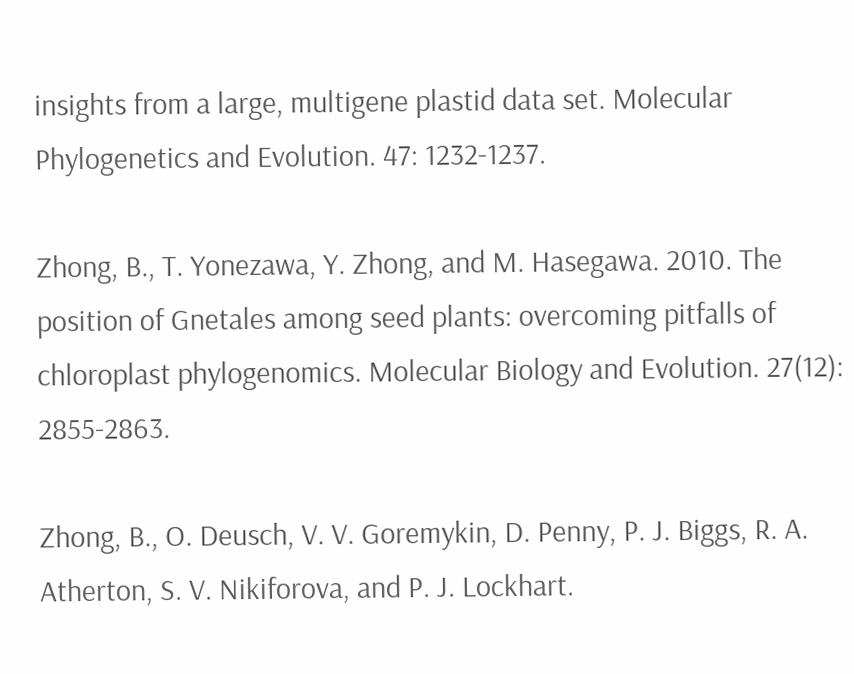insights from a large, multigene plastid data set. Molecular Phylogenetics and Evolution. 47: 1232-1237.

Zhong, B., T. Yonezawa, Y. Zhong, and M. Hasegawa. 2010. The position of Gnetales among seed plants: overcoming pitfalls of chloroplast phylogenomics. Molecular Biology and Evolution. 27(12): 2855-2863.

Zhong, B., O. Deusch, V. V. Goremykin, D. Penny, P. J. Biggs, R. A. Atherton, S. V. Nikiforova, and P. J. Lockhart.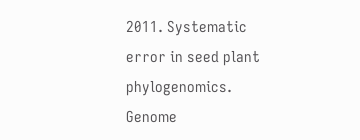2011. Systematic error in seed plant phylogenomics. Genome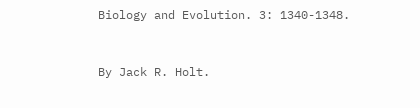Biology and Evolution. 3: 1340-1348.


By Jack R. Holt.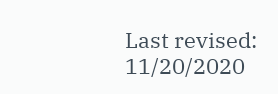Last revised: 11/20/2020